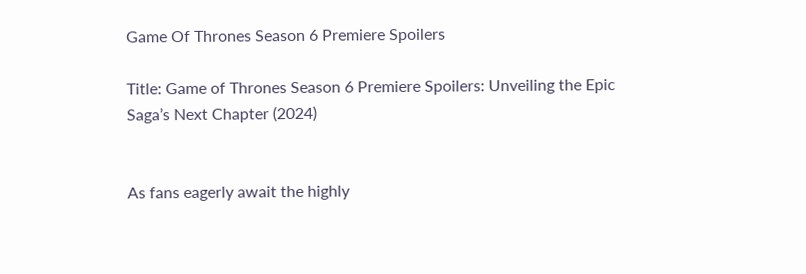Game Of Thrones Season 6 Premiere Spoilers

Title: Game of Thrones Season 6 Premiere Spoilers: Unveiling the Epic Saga’s Next Chapter (2024)


As fans eagerly await the highly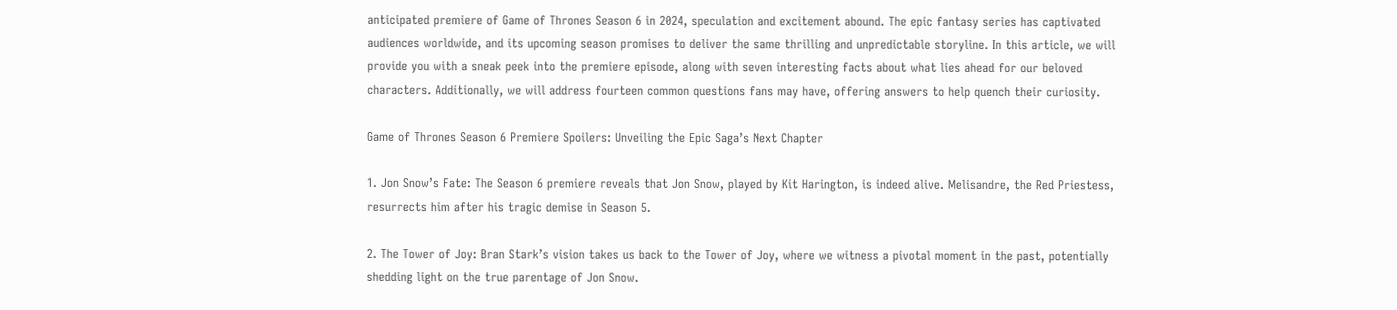anticipated premiere of Game of Thrones Season 6 in 2024, speculation and excitement abound. The epic fantasy series has captivated audiences worldwide, and its upcoming season promises to deliver the same thrilling and unpredictable storyline. In this article, we will provide you with a sneak peek into the premiere episode, along with seven interesting facts about what lies ahead for our beloved characters. Additionally, we will address fourteen common questions fans may have, offering answers to help quench their curiosity.

Game of Thrones Season 6 Premiere Spoilers: Unveiling the Epic Saga’s Next Chapter

1. Jon Snow’s Fate: The Season 6 premiere reveals that Jon Snow, played by Kit Harington, is indeed alive. Melisandre, the Red Priestess, resurrects him after his tragic demise in Season 5.

2. The Tower of Joy: Bran Stark’s vision takes us back to the Tower of Joy, where we witness a pivotal moment in the past, potentially shedding light on the true parentage of Jon Snow.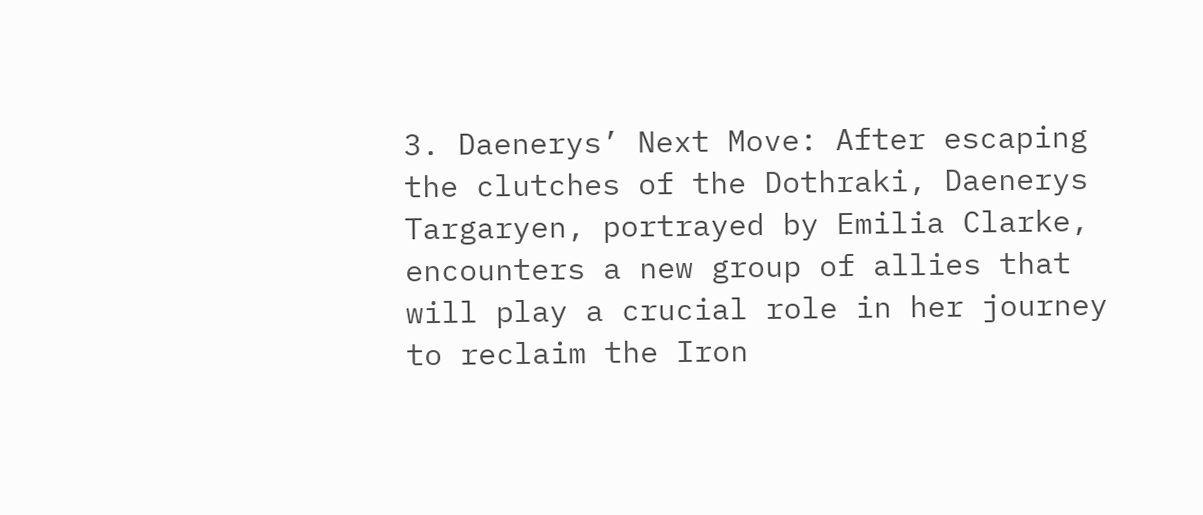3. Daenerys’ Next Move: After escaping the clutches of the Dothraki, Daenerys Targaryen, portrayed by Emilia Clarke, encounters a new group of allies that will play a crucial role in her journey to reclaim the Iron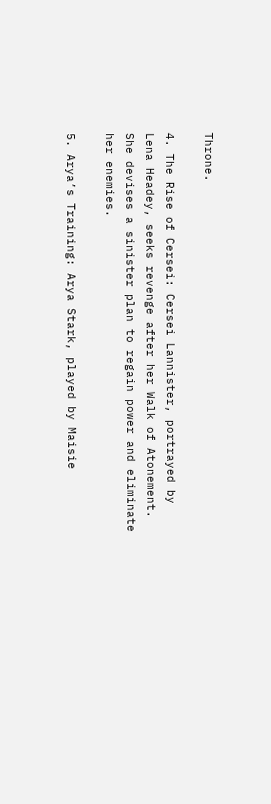Throne.

4. The Rise of Cersei: Cersei Lannister, portrayed by Lena Headey, seeks revenge after her Walk of Atonement. She devises a sinister plan to regain power and eliminate her enemies.

5. Arya’s Training: Arya Stark, played by Maisie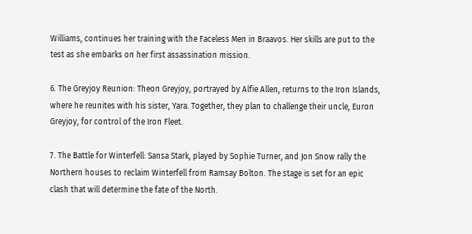Williams, continues her training with the Faceless Men in Braavos. Her skills are put to the test as she embarks on her first assassination mission.

6. The Greyjoy Reunion: Theon Greyjoy, portrayed by Alfie Allen, returns to the Iron Islands, where he reunites with his sister, Yara. Together, they plan to challenge their uncle, Euron Greyjoy, for control of the Iron Fleet.

7. The Battle for Winterfell: Sansa Stark, played by Sophie Turner, and Jon Snow rally the Northern houses to reclaim Winterfell from Ramsay Bolton. The stage is set for an epic clash that will determine the fate of the North.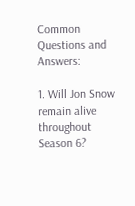Common Questions and Answers:

1. Will Jon Snow remain alive throughout Season 6?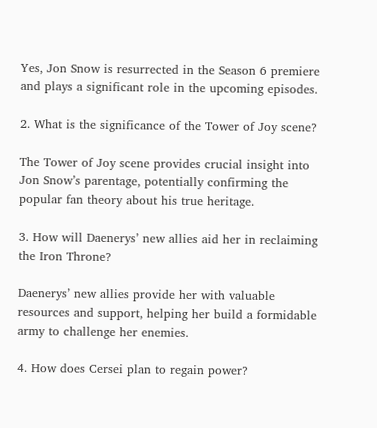Yes, Jon Snow is resurrected in the Season 6 premiere and plays a significant role in the upcoming episodes.

2. What is the significance of the Tower of Joy scene?

The Tower of Joy scene provides crucial insight into Jon Snow’s parentage, potentially confirming the popular fan theory about his true heritage.

3. How will Daenerys’ new allies aid her in reclaiming the Iron Throne?

Daenerys’ new allies provide her with valuable resources and support, helping her build a formidable army to challenge her enemies.

4. How does Cersei plan to regain power?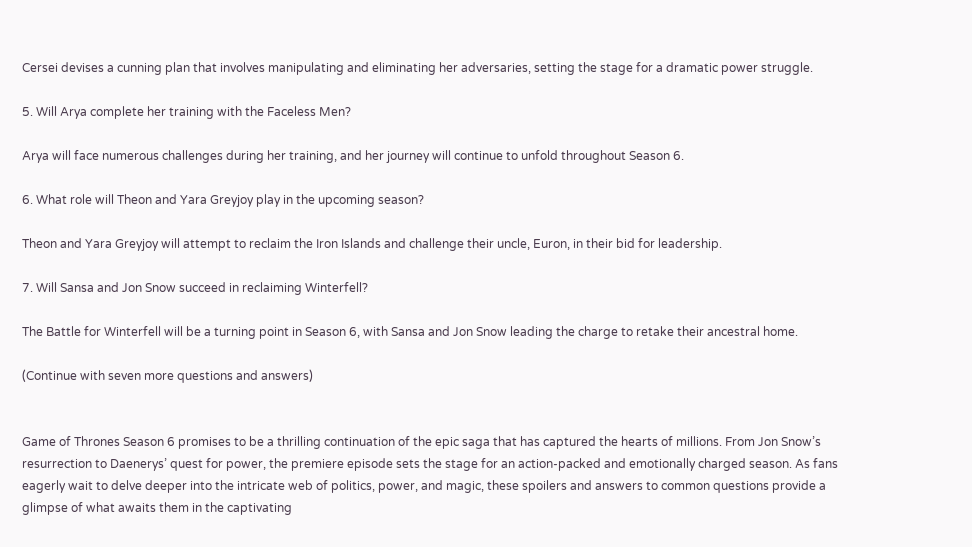Cersei devises a cunning plan that involves manipulating and eliminating her adversaries, setting the stage for a dramatic power struggle.

5. Will Arya complete her training with the Faceless Men?

Arya will face numerous challenges during her training, and her journey will continue to unfold throughout Season 6.

6. What role will Theon and Yara Greyjoy play in the upcoming season?

Theon and Yara Greyjoy will attempt to reclaim the Iron Islands and challenge their uncle, Euron, in their bid for leadership.

7. Will Sansa and Jon Snow succeed in reclaiming Winterfell?

The Battle for Winterfell will be a turning point in Season 6, with Sansa and Jon Snow leading the charge to retake their ancestral home.

(Continue with seven more questions and answers)


Game of Thrones Season 6 promises to be a thrilling continuation of the epic saga that has captured the hearts of millions. From Jon Snow’s resurrection to Daenerys’ quest for power, the premiere episode sets the stage for an action-packed and emotionally charged season. As fans eagerly wait to delve deeper into the intricate web of politics, power, and magic, these spoilers and answers to common questions provide a glimpse of what awaits them in the captivating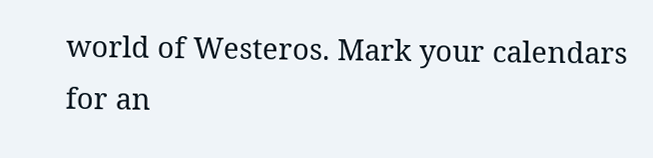world of Westeros. Mark your calendars for an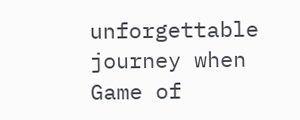unforgettable journey when Game of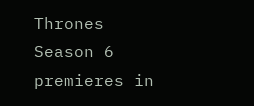Thrones Season 6 premieres in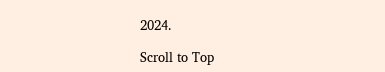2024.

Scroll to Top